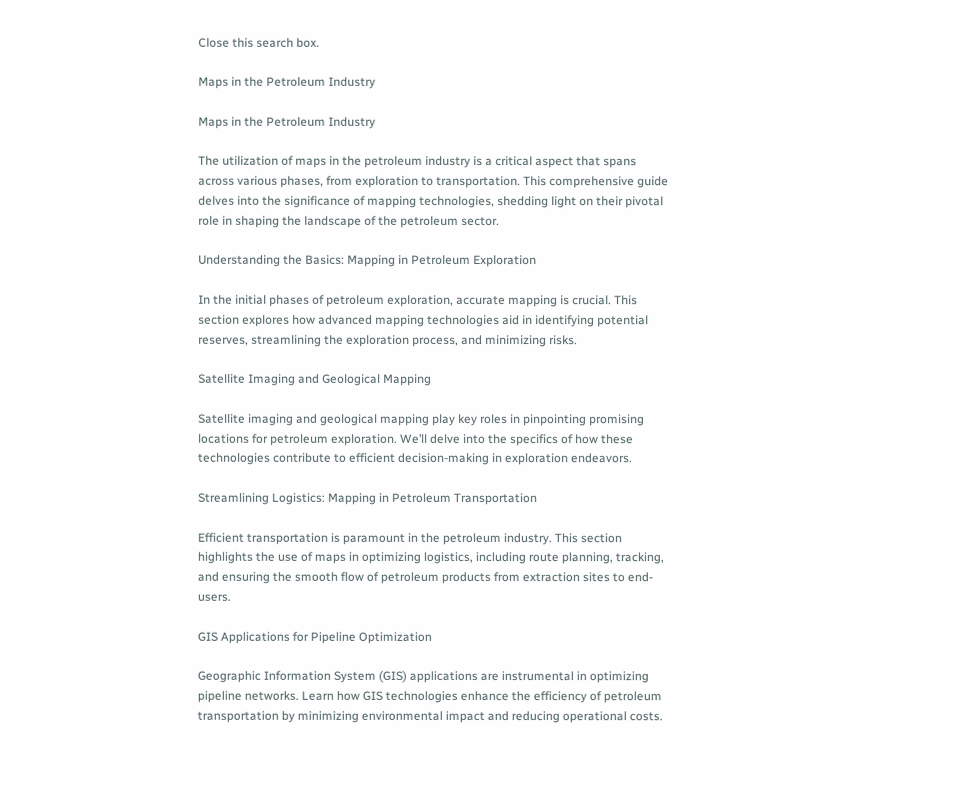Close this search box.

Maps in the Petroleum Industry

Maps in the Petroleum Industry

The utilization of maps in the petroleum industry is a critical aspect that spans across various phases, from exploration to transportation. This comprehensive guide delves into the significance of mapping technologies, shedding light on their pivotal role in shaping the landscape of the petroleum sector.

Understanding the Basics: Mapping in Petroleum Exploration

In the initial phases of petroleum exploration, accurate mapping is crucial. This section explores how advanced mapping technologies aid in identifying potential reserves, streamlining the exploration process, and minimizing risks.

Satellite Imaging and Geological Mapping

Satellite imaging and geological mapping play key roles in pinpointing promising locations for petroleum exploration. We’ll delve into the specifics of how these technologies contribute to efficient decision-making in exploration endeavors.

Streamlining Logistics: Mapping in Petroleum Transportation

Efficient transportation is paramount in the petroleum industry. This section highlights the use of maps in optimizing logistics, including route planning, tracking, and ensuring the smooth flow of petroleum products from extraction sites to end-users.

GIS Applications for Pipeline Optimization

Geographic Information System (GIS) applications are instrumental in optimizing pipeline networks. Learn how GIS technologies enhance the efficiency of petroleum transportation by minimizing environmental impact and reducing operational costs.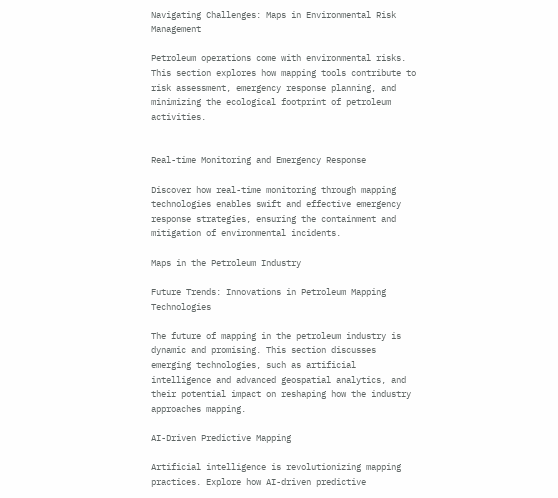Navigating Challenges: Maps in Environmental Risk Management

Petroleum operations come with environmental risks. This section explores how mapping tools contribute to risk assessment, emergency response planning, and minimizing the ecological footprint of petroleum activities.


Real-time Monitoring and Emergency Response

Discover how real-time monitoring through mapping technologies enables swift and effective emergency response strategies, ensuring the containment and mitigation of environmental incidents.

Maps in the Petroleum Industry

Future Trends: Innovations in Petroleum Mapping Technologies

The future of mapping in the petroleum industry is dynamic and promising. This section discusses emerging technologies, such as artificial intelligence and advanced geospatial analytics, and their potential impact on reshaping how the industry approaches mapping.

AI-Driven Predictive Mapping

Artificial intelligence is revolutionizing mapping practices. Explore how AI-driven predictive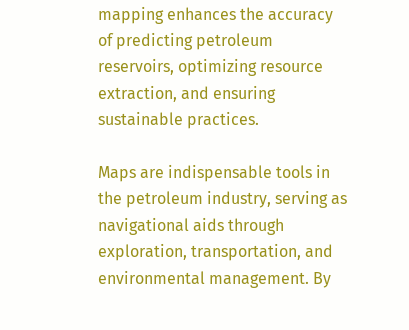mapping enhances the accuracy of predicting petroleum reservoirs, optimizing resource extraction, and ensuring sustainable practices.

Maps are indispensable tools in the petroleum industry, serving as navigational aids through exploration, transportation, and environmental management. By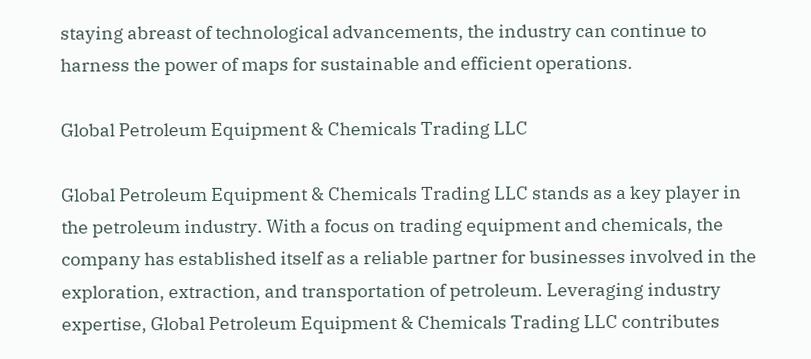staying abreast of technological advancements, the industry can continue to harness the power of maps for sustainable and efficient operations.

Global Petroleum Equipment & Chemicals Trading LLC

Global Petroleum Equipment & Chemicals Trading LLC stands as a key player in the petroleum industry. With a focus on trading equipment and chemicals, the company has established itself as a reliable partner for businesses involved in the exploration, extraction, and transportation of petroleum. Leveraging industry expertise, Global Petroleum Equipment & Chemicals Trading LLC contributes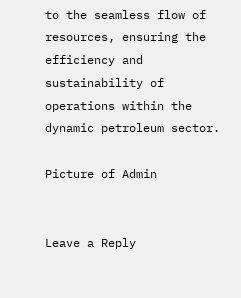to the seamless flow of resources, ensuring the efficiency and sustainability of operations within the dynamic petroleum sector.

Picture of Admin


Leave a Reply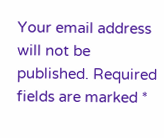Your email address will not be published. Required fields are marked *